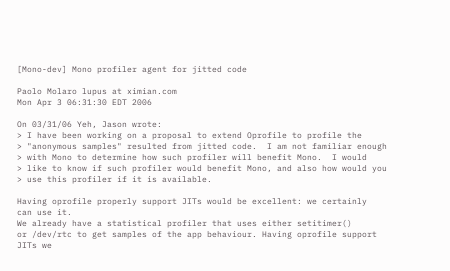[Mono-dev] Mono profiler agent for jitted code

Paolo Molaro lupus at ximian.com
Mon Apr 3 06:31:30 EDT 2006

On 03/31/06 Yeh, Jason wrote:
> I have been working on a proposal to extend Oprofile to profile the
> "anonymous samples" resulted from jitted code.  I am not familiar enough
> with Mono to determine how such profiler will benefit Mono.  I would
> like to know if such profiler would benefit Mono, and also how would you
> use this profiler if it is available.

Having oprofile properly support JITs would be excellent: we certainly
can use it.
We already have a statistical profiler that uses either setitimer()
or /dev/rtc to get samples of the app behaviour. Having oprofile support
JITs we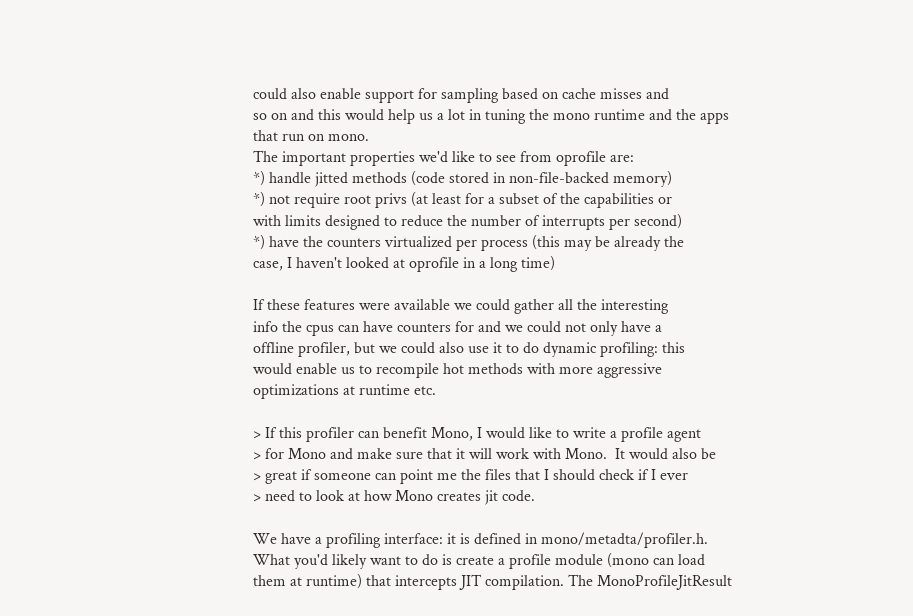could also enable support for sampling based on cache misses and
so on and this would help us a lot in tuning the mono runtime and the apps
that run on mono.
The important properties we'd like to see from oprofile are:
*) handle jitted methods (code stored in non-file-backed memory)
*) not require root privs (at least for a subset of the capabilities or
with limits designed to reduce the number of interrupts per second)
*) have the counters virtualized per process (this may be already the
case, I haven't looked at oprofile in a long time)

If these features were available we could gather all the interesting
info the cpus can have counters for and we could not only have a
offline profiler, but we could also use it to do dynamic profiling: this
would enable us to recompile hot methods with more aggressive
optimizations at runtime etc.

> If this profiler can benefit Mono, I would like to write a profile agent
> for Mono and make sure that it will work with Mono.  It would also be
> great if someone can point me the files that I should check if I ever
> need to look at how Mono creates jit code.

We have a profiling interface: it is defined in mono/metadta/profiler.h.
What you'd likely want to do is create a profile module (mono can load
them at runtime) that intercepts JIT compilation. The MonoProfileJitResult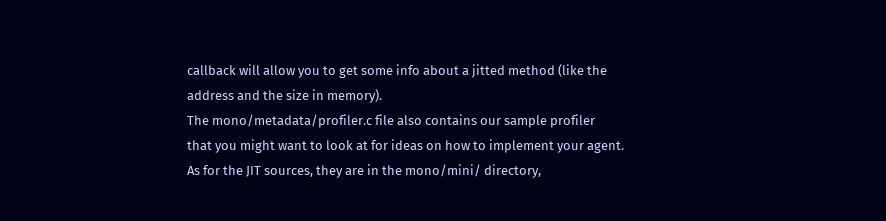callback will allow you to get some info about a jitted method (like the
address and the size in memory).
The mono/metadata/profiler.c file also contains our sample profiler
that you might want to look at for ideas on how to implement your agent.
As for the JIT sources, they are in the mono/mini/ directory,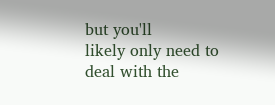but you'll
likely only need to deal with the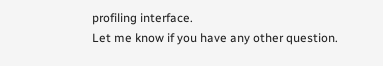profiling interface.
Let me know if you have any other question.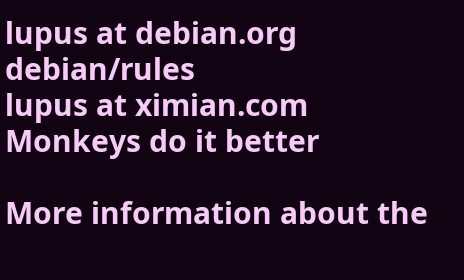lupus at debian.org                                     debian/rules
lupus at ximian.com                             Monkeys do it better

More information about the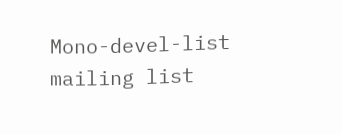Mono-devel-list mailing list